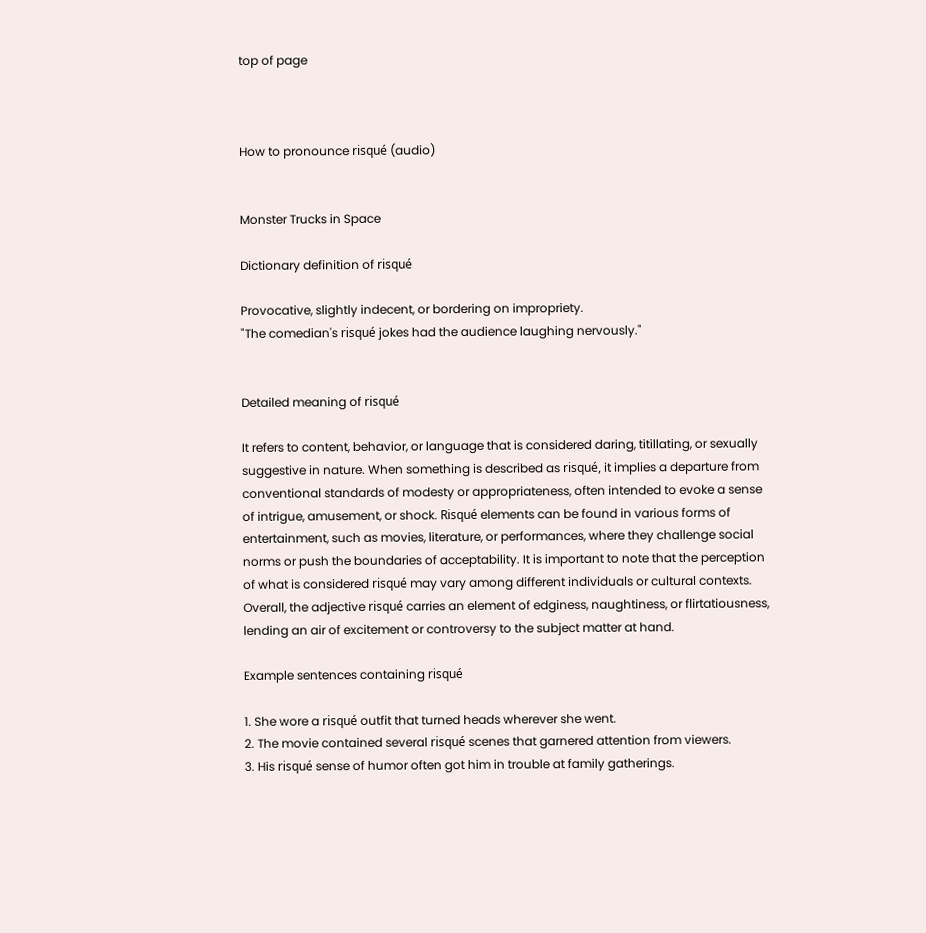top of page



How to pronounce risqué (audio)


Monster Trucks in Space

Dictionary definition of risqué

Provocative, slightly indecent, or bordering on impropriety.
"The comedian's risqué jokes had the audience laughing nervously."


Detailed meaning of risqué

It refers to content, behavior, or language that is considered daring, titillating, or sexually suggestive in nature. When something is described as risqué, it implies a departure from conventional standards of modesty or appropriateness, often intended to evoke a sense of intrigue, amusement, or shock. Risqué elements can be found in various forms of entertainment, such as movies, literature, or performances, where they challenge social norms or push the boundaries of acceptability. It is important to note that the perception of what is considered risqué may vary among different individuals or cultural contexts. Overall, the adjective risqué carries an element of edginess, naughtiness, or flirtatiousness, lending an air of excitement or controversy to the subject matter at hand.

Example sentences containing risqué

1. She wore a risqué outfit that turned heads wherever she went.
2. The movie contained several risqué scenes that garnered attention from viewers.
3. His risqué sense of humor often got him in trouble at family gatherings.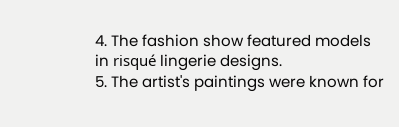4. The fashion show featured models in risqué lingerie designs.
5. The artist's paintings were known for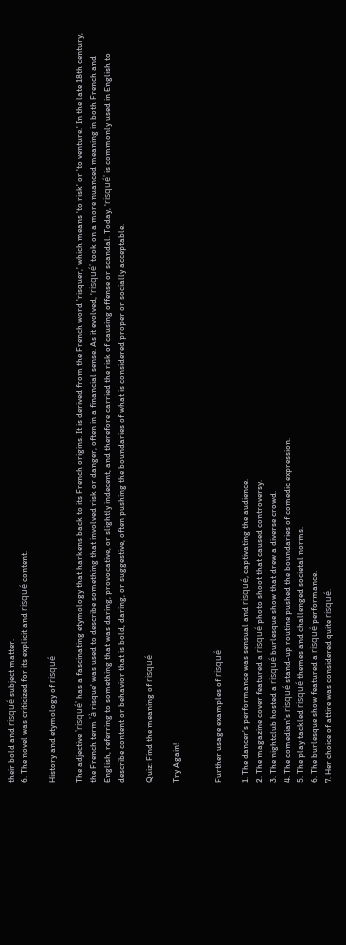their bold and risqué subject matter.
6. The novel was criticized for its explicit and risqué content.

History and etymology of risqué

The adjective 'risqué' has a fascinating etymology that harkens back to its French origins. It is derived from the French word 'risquer,' which means 'to risk' or 'to venture.' In the late 18th century, the French term 'à risque' was used to describe something that involved risk or danger, often in a financial sense. As it evolved, 'risqué' took on a more nuanced meaning in both French and English, referring to something that was daring, provocative, or slightly indecent, and therefore carried the risk of causing offense or scandal. Today, 'risqué' is commonly used in English to describe content or behavior that is bold, daring, or suggestive, often pushing the boundaries of what is considered proper or socially acceptable.

Quiz: Find the meaning of risqué

Try Again!


Further usage examples of risqué

1. The dancer's performance was sensual and risqué, captivating the audience.
2. The magazine cover featured a risqué photo shoot that caused controversy.
3. The nightclub hosted a risqué burlesque show that drew a diverse crowd.
4. The comedian's risqué stand-up routine pushed the boundaries of comedic expression.
5. The play tackled risqué themes and challenged societal norms.
6. The burlesque show featured a risqué performance.
7. Her choice of attire was considered quite risqué.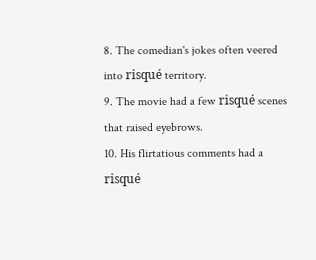8. The comedian's jokes often veered into risqué territory.
9. The movie had a few risqué scenes that raised eyebrows.
10. His flirtatious comments had a risqué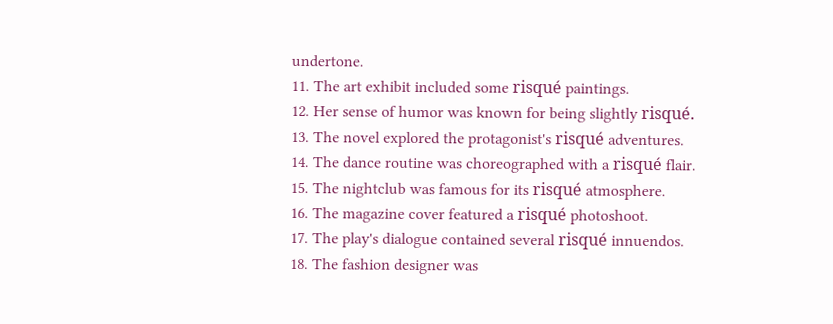undertone.
11. The art exhibit included some risqué paintings.
12. Her sense of humor was known for being slightly risqué.
13. The novel explored the protagonist's risqué adventures.
14. The dance routine was choreographed with a risqué flair.
15. The nightclub was famous for its risqué atmosphere.
16. The magazine cover featured a risqué photoshoot.
17. The play's dialogue contained several risqué innuendos.
18. The fashion designer was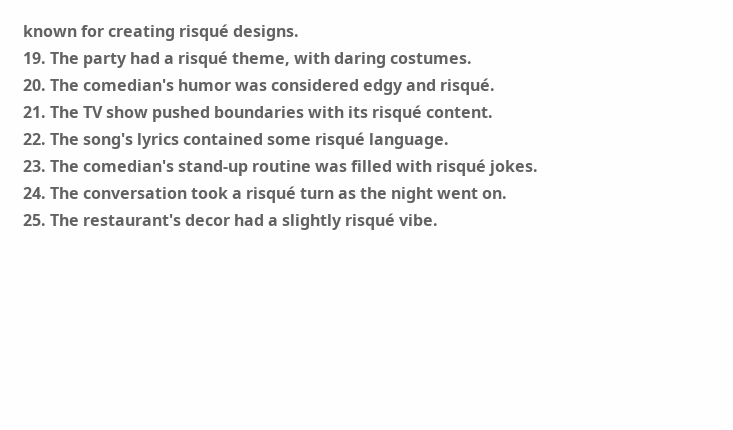known for creating risqué designs.
19. The party had a risqué theme, with daring costumes.
20. The comedian's humor was considered edgy and risqué.
21. The TV show pushed boundaries with its risqué content.
22. The song's lyrics contained some risqué language.
23. The comedian's stand-up routine was filled with risqué jokes.
24. The conversation took a risqué turn as the night went on.
25. The restaurant's decor had a slightly risqué vibe.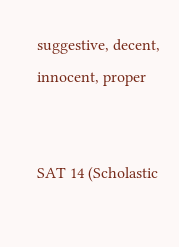suggestive, decent, innocent, proper


SAT 14 (Scholastic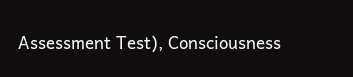Assessment Test), Consciousness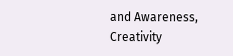and Awareness, Creativity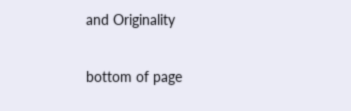and Originality

bottom of page